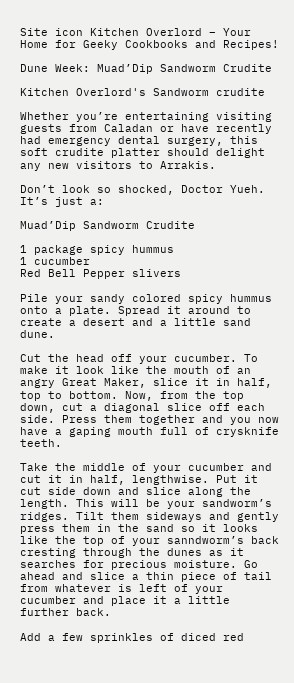Site icon Kitchen Overlord – Your Home for Geeky Cookbooks and Recipes!

Dune Week: Muad’Dip Sandworm Crudite

Kitchen Overlord's Sandworm crudite

Whether you’re entertaining visiting guests from Caladan or have recently had emergency dental surgery, this soft crudite platter should delight any new visitors to Arrakis.

Don’t look so shocked, Doctor Yueh. It’s just a:

Muad’Dip Sandworm Crudite

1 package spicy hummus
1 cucumber
Red Bell Pepper slivers

Pile your sandy colored spicy hummus onto a plate. Spread it around to create a desert and a little sand dune.

Cut the head off your cucumber. To make it look like the mouth of an angry Great Maker, slice it in half, top to bottom. Now, from the top down, cut a diagonal slice off each side. Press them together and you now have a gaping mouth full of crysknife teeth.

Take the middle of your cucumber and cut it in half, lengthwise. Put it cut side down and slice along the length. This will be your sandworm’s ridges. Tilt them sideways and gently press them in the sand so it looks like the top of your sanndworm’s back cresting through the dunes as it searches for precious moisture. Go ahead and slice a thin piece of tail from whatever is left of your cucumber and place it a little further back.

Add a few sprinkles of diced red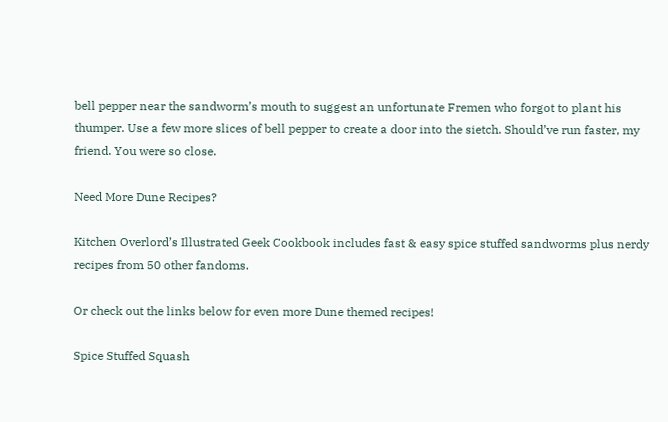bell pepper near the sandworm’s mouth to suggest an unfortunate Fremen who forgot to plant his thumper. Use a few more slices of bell pepper to create a door into the sietch. Should’ve run faster, my friend. You were so close.

Need More Dune Recipes?

Kitchen Overlord’s Illustrated Geek Cookbook includes fast & easy spice stuffed sandworms plus nerdy recipes from 50 other fandoms.

Or check out the links below for even more Dune themed recipes!

Spice Stuffed Squash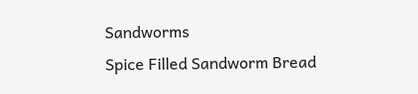Sandworms
Spice Filled Sandworm Bread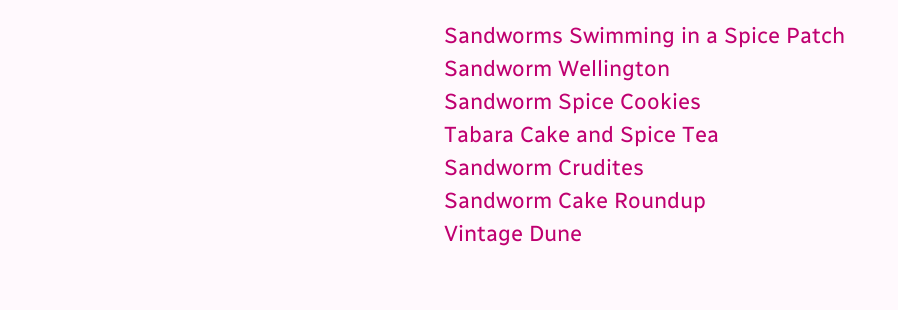Sandworms Swimming in a Spice Patch
Sandworm Wellington
Sandworm Spice Cookies
Tabara Cake and Spice Tea
Sandworm Crudites
Sandworm Cake Roundup
Vintage Dune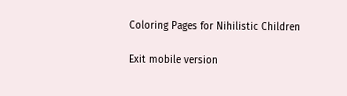Coloring Pages for Nihilistic Children

Exit mobile version